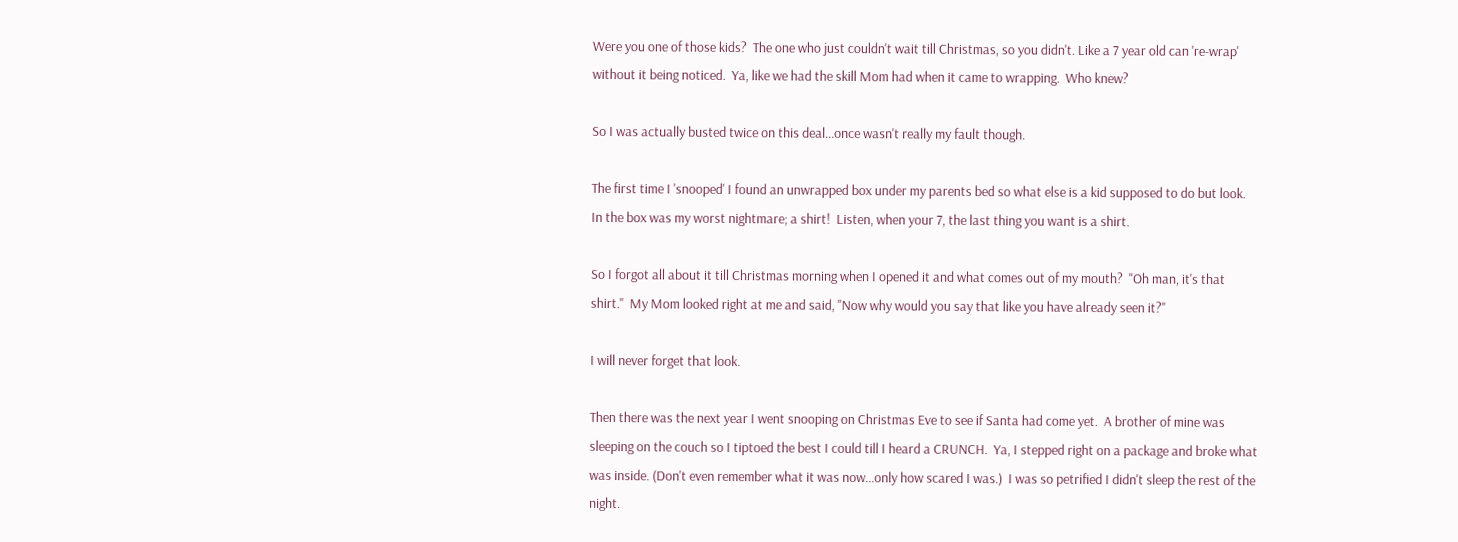Were you one of those kids?  The one who just couldn't wait till Christmas, so you didn't. Like a 7 year old can 're-wrap' without it being noticed.  Ya, like we had the skill Mom had when it came to wrapping.  Who knew?

So I was actually busted twice on this deal...once wasn't really my fault though.

The first time I 'snooped' I found an unwrapped box under my parents bed so what else is a kid supposed to do but look.  In the box was my worst nightmare; a shirt!  Listen, when your 7, the last thing you want is a shirt.

So I forgot all about it till Christmas morning when I opened it and what comes out of my mouth?  "Oh man, it's that shirt."  My Mom looked right at me and said, "Now why would you say that like you have already seen it?"

I will never forget that look.

Then there was the next year I went snooping on Christmas Eve to see if Santa had come yet.  A brother of mine was sleeping on the couch so I tiptoed the best I could till I heard a CRUNCH.  Ya, I stepped right on a package and broke what was inside. (Don't even remember what it was now...only how scared I was.)  I was so petrified I didn't sleep the rest of the night.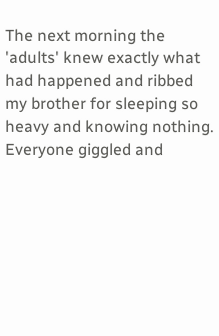The next morning the 'adults' knew exactly what had happened and ribbed my brother for sleeping so heavy and knowing nothing.  Everyone giggled and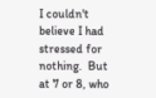I couldn't believe I had stressed for nothing.  But at 7 or 8, who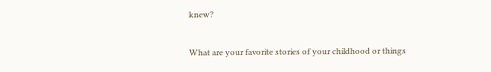knew?

What are your favorite stories of your childhood or things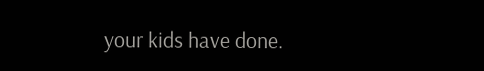your kids have done.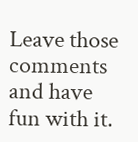Leave those comments and have fun with it.